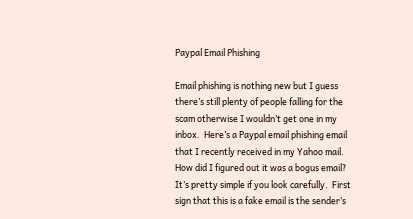Paypal Email Phishing

Email phishing is nothing new but I guess there’s still plenty of people falling for the scam otherwise I wouldn’t get one in my inbox.  Here’s a Paypal email phishing email that I recently received in my Yahoo mail.  How did I figured out it was a bogus email?  It’s pretty simple if you look carefully.  First sign that this is a fake email is the sender’s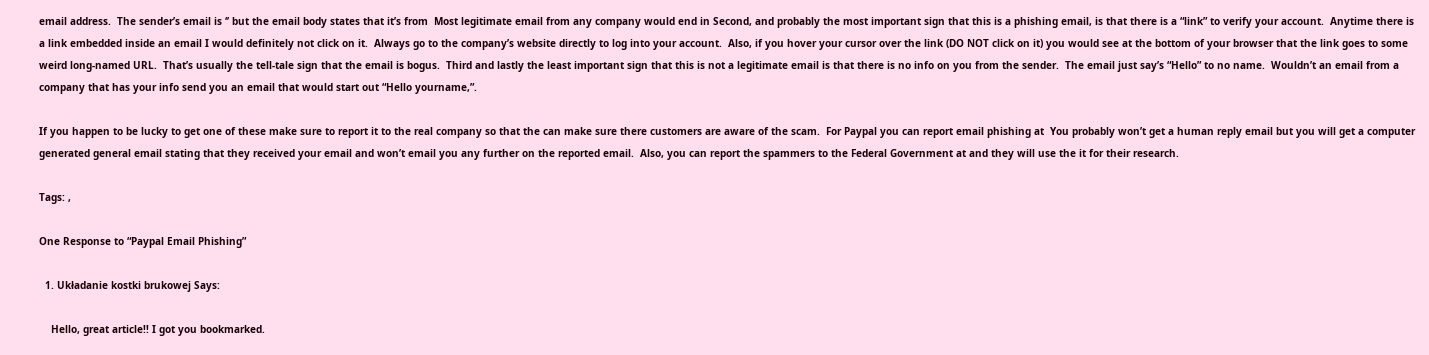email address.  The sender’s email is ‘’ but the email body states that it’s from  Most legitimate email from any company would end in Second, and probably the most important sign that this is a phishing email, is that there is a “link” to verify your account.  Anytime there is a link embedded inside an email I would definitely not click on it.  Always go to the company’s website directly to log into your account.  Also, if you hover your cursor over the link (DO NOT click on it) you would see at the bottom of your browser that the link goes to some weird long-named URL.  That’s usually the tell-tale sign that the email is bogus.  Third and lastly the least important sign that this is not a legitimate email is that there is no info on you from the sender.  The email just say’s “Hello” to no name.  Wouldn’t an email from a company that has your info send you an email that would start out “Hello yourname,”.

If you happen to be lucky to get one of these make sure to report it to the real company so that the can make sure there customers are aware of the scam.  For Paypal you can report email phishing at  You probably won’t get a human reply email but you will get a computer generated general email stating that they received your email and won’t email you any further on the reported email.  Also, you can report the spammers to the Federal Government at and they will use the it for their research.

Tags: ,

One Response to “Paypal Email Phishing”

  1. Układanie kostki brukowej Says:

    Hello, great article!! I got you bookmarked.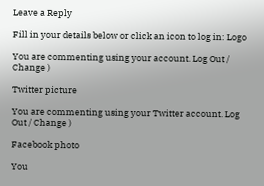Leave a Reply

Fill in your details below or click an icon to log in: Logo

You are commenting using your account. Log Out / Change )

Twitter picture

You are commenting using your Twitter account. Log Out / Change )

Facebook photo

You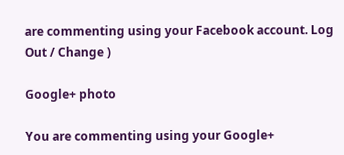are commenting using your Facebook account. Log Out / Change )

Google+ photo

You are commenting using your Google+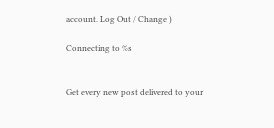account. Log Out / Change )

Connecting to %s


Get every new post delivered to your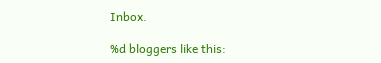Inbox.

%d bloggers like this: